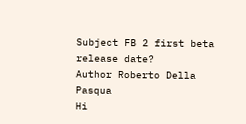Subject FB 2 first beta release date?
Author Roberto Della Pasqua
Hi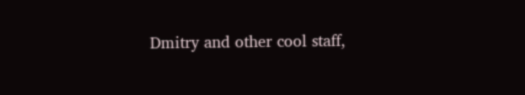Dmitry and other cool staff,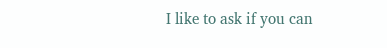I like to ask if you can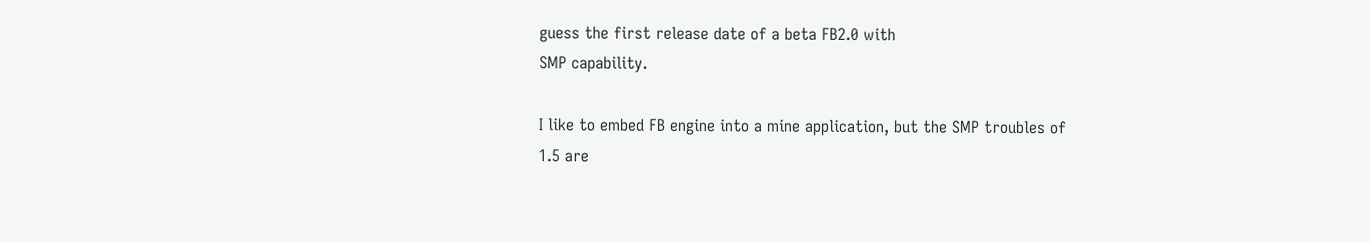guess the first release date of a beta FB2.0 with
SMP capability.

I like to embed FB engine into a mine application, but the SMP troubles of
1.5 are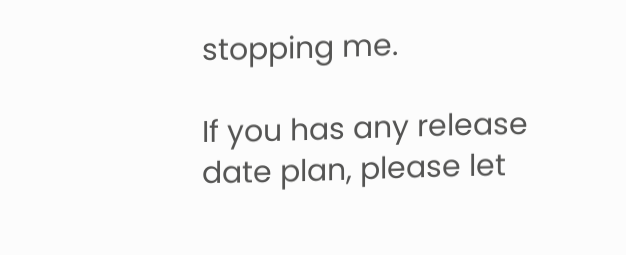stopping me.

If you has any release date plan, please let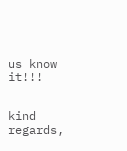us know it!!!


kind regards,